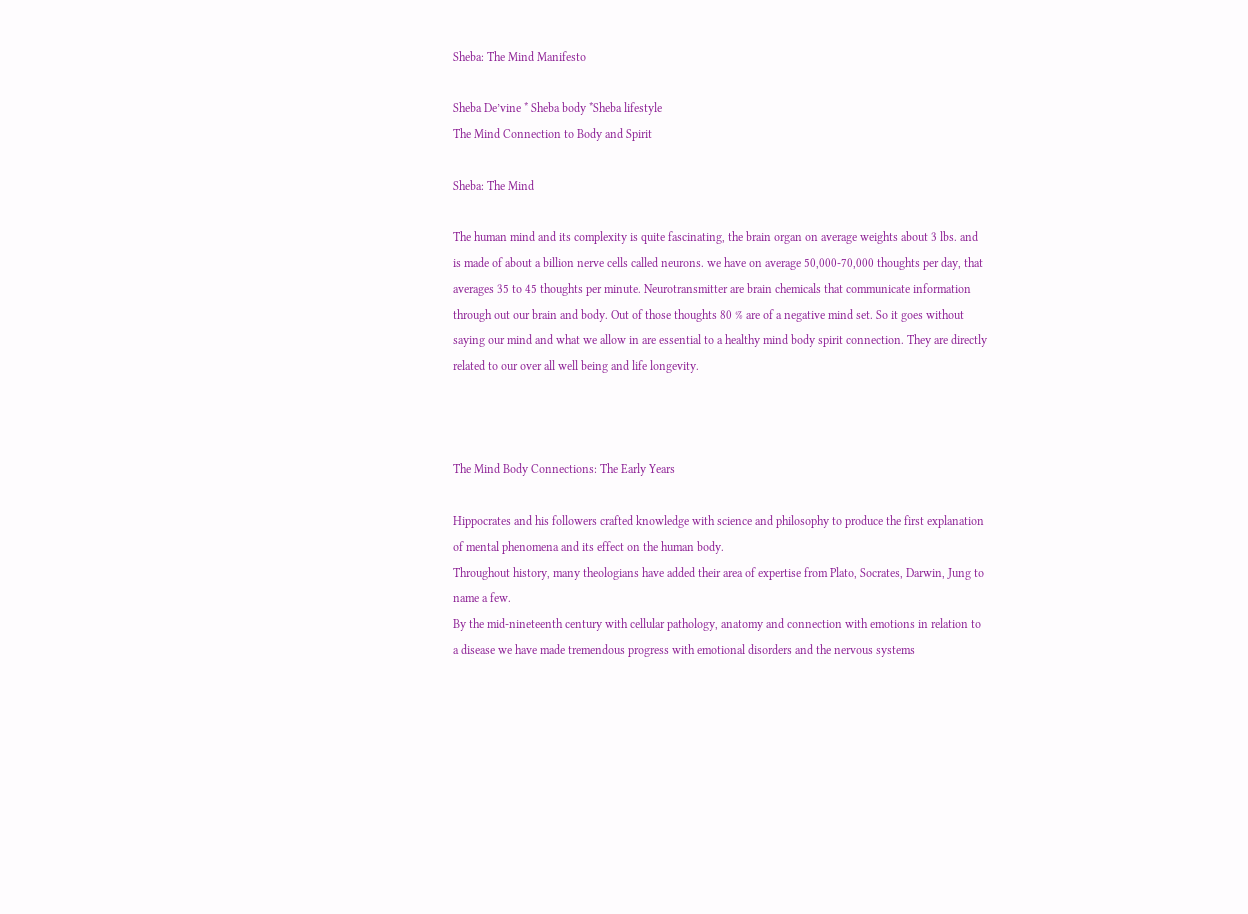Sheba: The Mind Manifesto

Sheba De’vine * Sheba body *Sheba lifestyle
The Mind Connection to Body and Spirit

Sheba: The Mind

The human mind and its complexity is quite fascinating, the brain organ on average weights about 3 lbs. and is made of about a billion nerve cells called neurons. we have on average 50,000-70,000 thoughts per day, that averages 35 to 45 thoughts per minute. Neurotransmitter are brain chemicals that communicate information through out our brain and body. Out of those thoughts 80 % are of a negative mind set. So it goes without saying our mind and what we allow in are essential to a healthy mind body spirit connection. They are directly related to our over all well being and life longevity.



The Mind Body Connections: The Early Years

Hippocrates and his followers crafted knowledge with science and philosophy to produce the first explanation of mental phenomena and its effect on the human body.
Throughout history, many theologians have added their area of expertise from Plato, Socrates, Darwin, Jung to name a few.
By the mid-nineteenth century with cellular pathology, anatomy and connection with emotions in relation to a disease we have made tremendous progress with emotional disorders and the nervous systems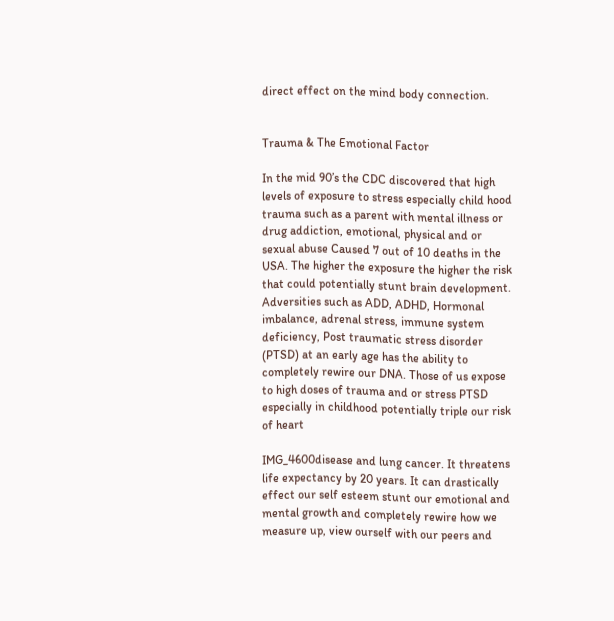direct effect on the mind body connection.


Trauma & The Emotional Factor

In the mid 90’s the CDC discovered that high levels of exposure to stress especially child hood trauma such as a parent with mental illness or drug addiction, emotional, physical and or sexual abuse Caused 7 out of 10 deaths in the USA. The higher the exposure the higher the risk that could potentially stunt brain development.  Adversities such as ADD, ADHD, Hormonal imbalance, adrenal stress, immune system deficiency, Post traumatic stress disorder (PTSD) at an early age has the ability to completely rewire our DNA. Those of us expose to high doses of trauma and or stress PTSD especially in childhood potentially triple our risk of heart

IMG_4600disease and lung cancer. It threatens life expectancy by 20 years. It can drastically effect our self esteem stunt our emotional and mental growth and completely rewire how we measure up, view ourself with our peers and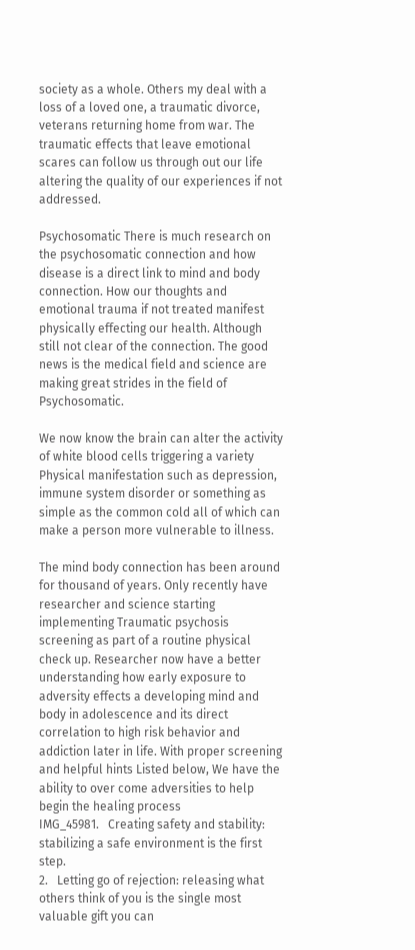society as a whole. Others my deal with a loss of a loved one, a traumatic divorce, veterans returning home from war. The traumatic effects that leave emotional scares can follow us through out our life altering the quality of our experiences if not addressed.

Psychosomatic There is much research on the psychosomatic connection and how disease is a direct link to mind and body connection. How our thoughts and emotional trauma if not treated manifest physically effecting our health. Although still not clear of the connection. The good news is the medical field and science are making great strides in the field of Psychosomatic.

We now know the brain can alter the activity of white blood cells triggering a variety Physical manifestation such as depression, immune system disorder or something as simple as the common cold all of which can make a person more vulnerable to illness.

The mind body connection has been around for thousand of years. Only recently have researcher and science starting implementing Traumatic psychosis screening as part of a routine physical check up. Researcher now have a better understanding how early exposure to adversity effects a developing mind and body in adolescence and its direct correlation to high risk behavior and addiction later in life. With proper screening and helpful hints Listed below, We have the ability to over come adversities to help begin the healing process
IMG_45981.   Creating safety and stability: stabilizing a safe environment is the first step.
2.   Letting go of rejection: releasing what others think of you is the single most valuable gift you can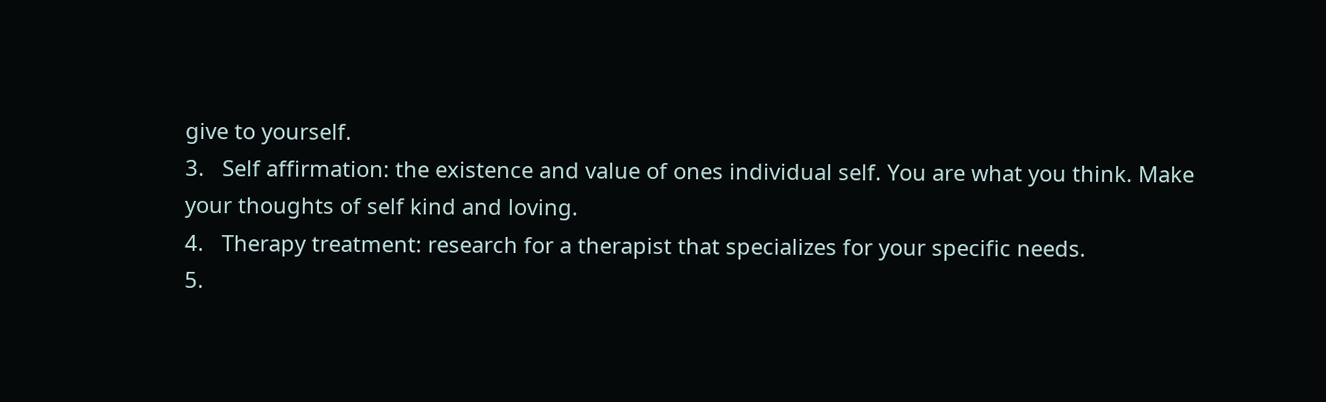give to yourself.
3.   Self affirmation: the existence and value of ones individual self. You are what you think. Make your thoughts of self kind and loving.
4.   Therapy treatment: research for a therapist that specializes for your specific needs.
5.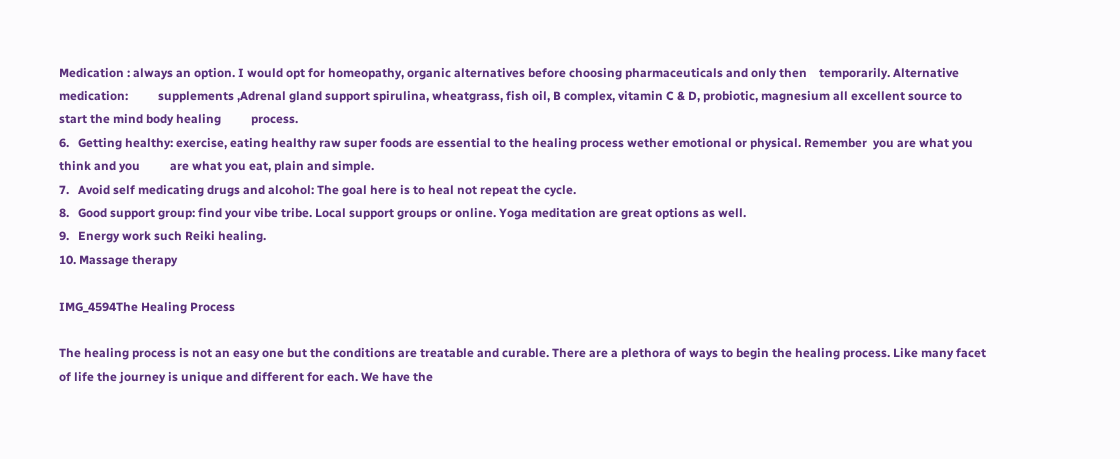Medication : always an option. I would opt for homeopathy, organic alternatives before choosing pharmaceuticals and only then    temporarily. Alternative medication:          supplements ,Adrenal gland support spirulina, wheatgrass, fish oil, B complex, vitamin C & D, probiotic, magnesium all excellent source to start the mind body healing          process.
6.   Getting healthy: exercise, eating healthy raw super foods are essential to the healing process wether emotional or physical. Remember  you are what you think and you          are what you eat, plain and simple.
7.   Avoid self medicating drugs and alcohol: The goal here is to heal not repeat the cycle.
8.   Good support group: find your vibe tribe. Local support groups or online. Yoga meditation are great options as well.
9.   Energy work such Reiki healing.
10. Massage therapy

IMG_4594The Healing Process

The healing process is not an easy one but the conditions are treatable and curable. There are a plethora of ways to begin the healing process. Like many facet of life the journey is unique and different for each. We have the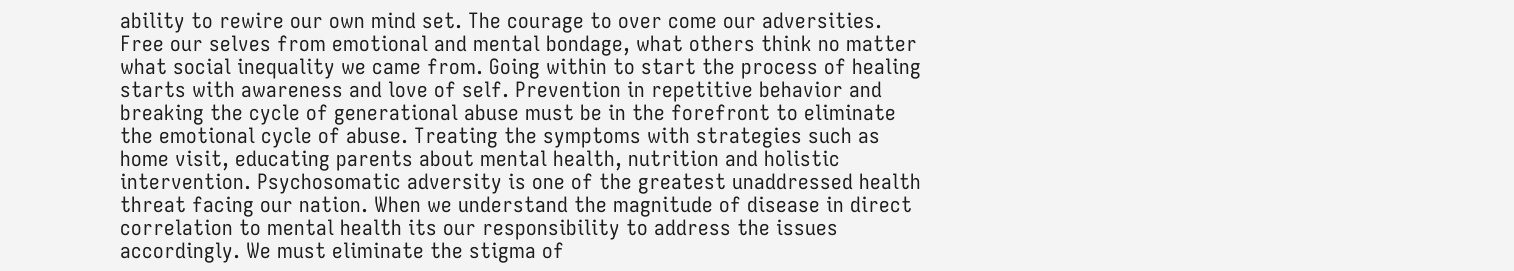ability to rewire our own mind set. The courage to over come our adversities. Free our selves from emotional and mental bondage, what others think no matter what social inequality we came from. Going within to start the process of healing starts with awareness and love of self. Prevention in repetitive behavior and breaking the cycle of generational abuse must be in the forefront to eliminate the emotional cycle of abuse. Treating the symptoms with strategies such as home visit, educating parents about mental health, nutrition and holistic intervention. Psychosomatic adversity is one of the greatest unaddressed health threat facing our nation. When we understand the magnitude of disease in direct correlation to mental health its our responsibility to address the issues accordingly. We must eliminate the stigma of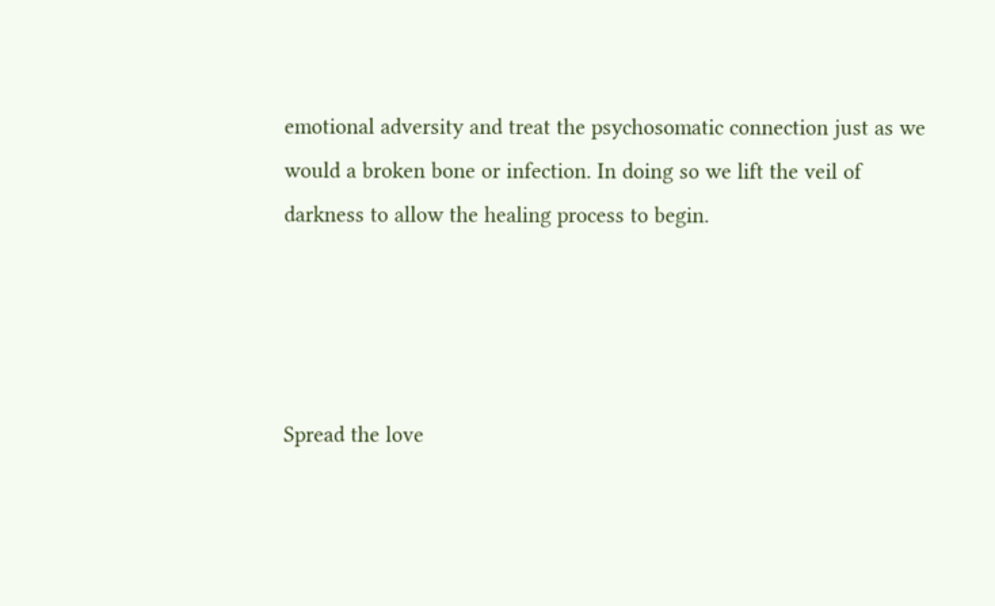emotional adversity and treat the psychosomatic connection just as we would a broken bone or infection. In doing so we lift the veil of darkness to allow the healing process to begin.




Spread the love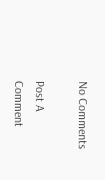No Comments

Post A Comment